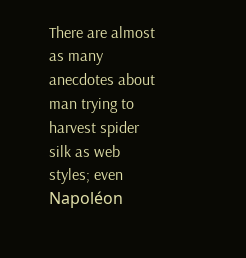There are almost as many anecdotes about man trying to harvest spider silk as web styles; even Napoléon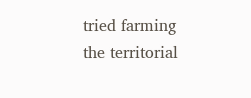tried farming the territorial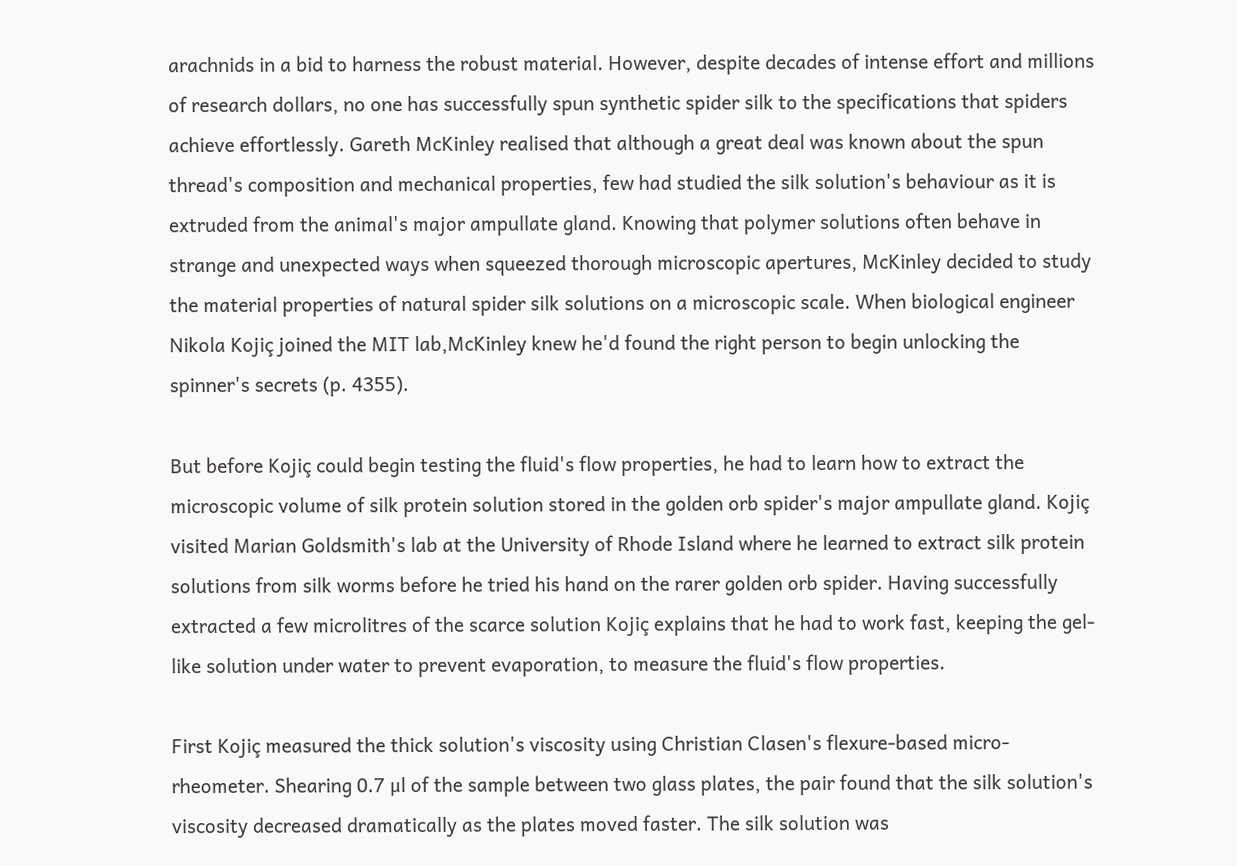arachnids in a bid to harness the robust material. However, despite decades of intense effort and millions of research dollars, no one has successfully spun synthetic spider silk to the specifications that spiders achieve effortlessly. Gareth McKinley realised that although a great deal was known about the spun thread's composition and mechanical properties, few had studied the silk solution's behaviour as it is extruded from the animal's major ampullate gland. Knowing that polymer solutions often behave in strange and unexpected ways when squeezed thorough microscopic apertures, McKinley decided to study the material properties of natural spider silk solutions on a microscopic scale. When biological engineer Nikola Kojiç joined the MIT lab,McKinley knew he'd found the right person to begin unlocking the spinner's secrets (p. 4355).

But before Kojiç could begin testing the fluid's flow properties, he had to learn how to extract the microscopic volume of silk protein solution stored in the golden orb spider's major ampullate gland. Kojiç visited Marian Goldsmith's lab at the University of Rhode Island where he learned to extract silk protein solutions from silk worms before he tried his hand on the rarer golden orb spider. Having successfully extracted a few microlitres of the scarce solution Kojiç explains that he had to work fast, keeping the gel-like solution under water to prevent evaporation, to measure the fluid's flow properties.

First Kojiç measured the thick solution's viscosity using Christian Clasen's flexure-based micro-rheometer. Shearing 0.7 μl of the sample between two glass plates, the pair found that the silk solution's viscosity decreased dramatically as the plates moved faster. The silk solution was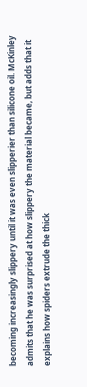becoming increasingly slippery until it was even slipperier than silicone oil. McKinley admits that he was surprised at how slippery the material became, but adds that it explains how spiders extrude the thick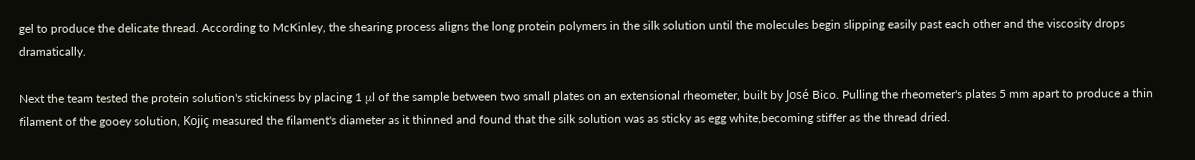gel to produce the delicate thread. According to McKinley, the shearing process aligns the long protein polymers in the silk solution until the molecules begin slipping easily past each other and the viscosity drops dramatically.

Next the team tested the protein solution's stickiness by placing 1 μl of the sample between two small plates on an extensional rheometer, built by José Bico. Pulling the rheometer's plates 5 mm apart to produce a thin filament of the gooey solution, Kojiç measured the filament's diameter as it thinned and found that the silk solution was as sticky as egg white,becoming stiffer as the thread dried.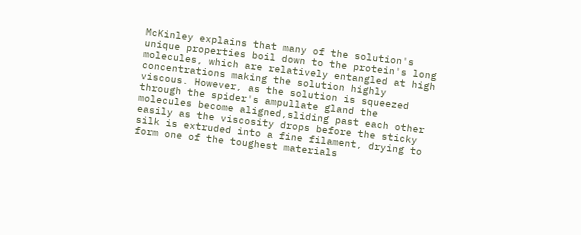McKinley explains that many of the solution's unique properties boil down to the protein's long molecules, which are relatively entangled at high concentrations making the solution highly viscous. However, as the solution is squeezed through the spider's ampullate gland the molecules become aligned,sliding past each other easily as the viscosity drops before the sticky silk is extruded into a fine filament, drying to form one of the toughest materials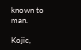known to man.

Kojic,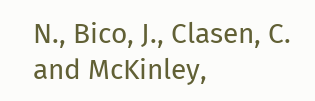N., Bico, J., Clasen, C. and McKinley,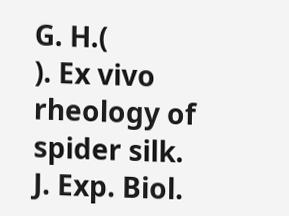G. H.(
). Ex vivo rheology of spider silk.
J. Exp. Biol.